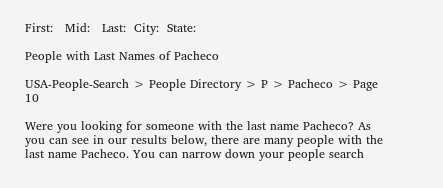First:   Mid:   Last:  City:  State:

People with Last Names of Pacheco

USA-People-Search > People Directory > P > Pacheco > Page 10

Were you looking for someone with the last name Pacheco? As you can see in our results below, there are many people with the last name Pacheco. You can narrow down your people search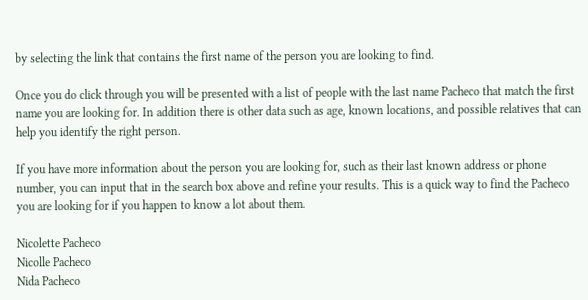by selecting the link that contains the first name of the person you are looking to find.

Once you do click through you will be presented with a list of people with the last name Pacheco that match the first name you are looking for. In addition there is other data such as age, known locations, and possible relatives that can help you identify the right person.

If you have more information about the person you are looking for, such as their last known address or phone number, you can input that in the search box above and refine your results. This is a quick way to find the Pacheco you are looking for if you happen to know a lot about them.

Nicolette Pacheco
Nicolle Pacheco
Nida Pacheco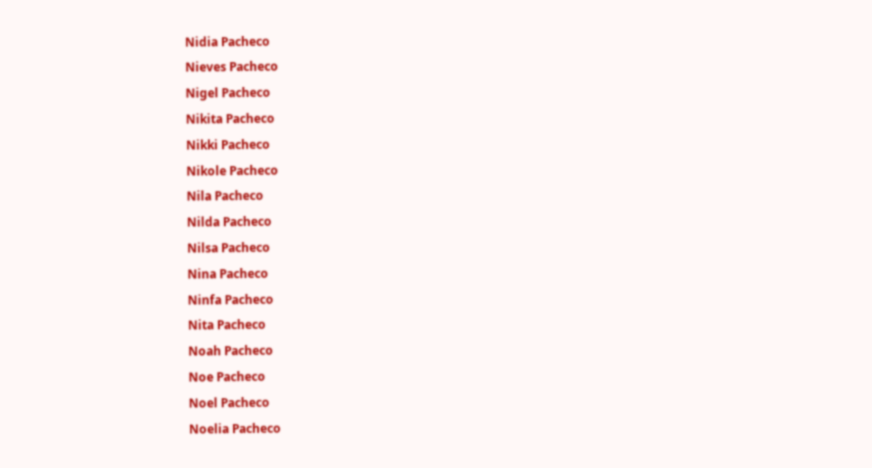Nidia Pacheco
Nieves Pacheco
Nigel Pacheco
Nikita Pacheco
Nikki Pacheco
Nikole Pacheco
Nila Pacheco
Nilda Pacheco
Nilsa Pacheco
Nina Pacheco
Ninfa Pacheco
Nita Pacheco
Noah Pacheco
Noe Pacheco
Noel Pacheco
Noelia Pacheco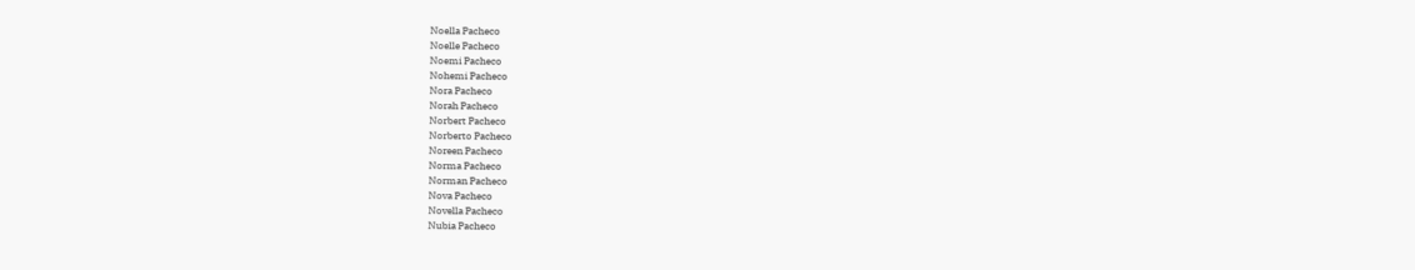Noella Pacheco
Noelle Pacheco
Noemi Pacheco
Nohemi Pacheco
Nora Pacheco
Norah Pacheco
Norbert Pacheco
Norberto Pacheco
Noreen Pacheco
Norma Pacheco
Norman Pacheco
Nova Pacheco
Novella Pacheco
Nubia Pacheco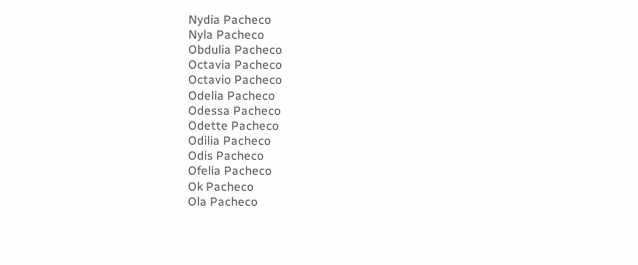Nydia Pacheco
Nyla Pacheco
Obdulia Pacheco
Octavia Pacheco
Octavio Pacheco
Odelia Pacheco
Odessa Pacheco
Odette Pacheco
Odilia Pacheco
Odis Pacheco
Ofelia Pacheco
Ok Pacheco
Ola Pacheco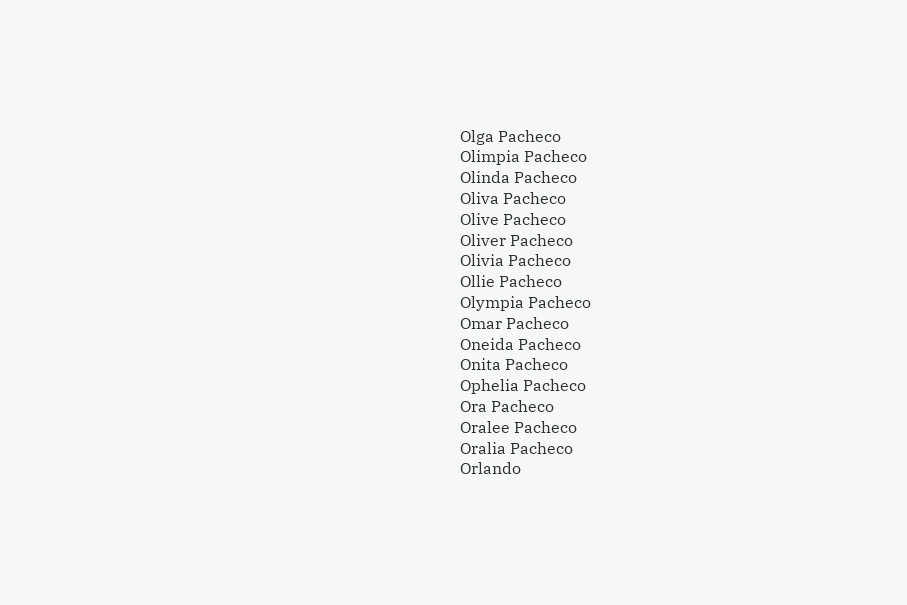Olga Pacheco
Olimpia Pacheco
Olinda Pacheco
Oliva Pacheco
Olive Pacheco
Oliver Pacheco
Olivia Pacheco
Ollie Pacheco
Olympia Pacheco
Omar Pacheco
Oneida Pacheco
Onita Pacheco
Ophelia Pacheco
Ora Pacheco
Oralee Pacheco
Oralia Pacheco
Orlando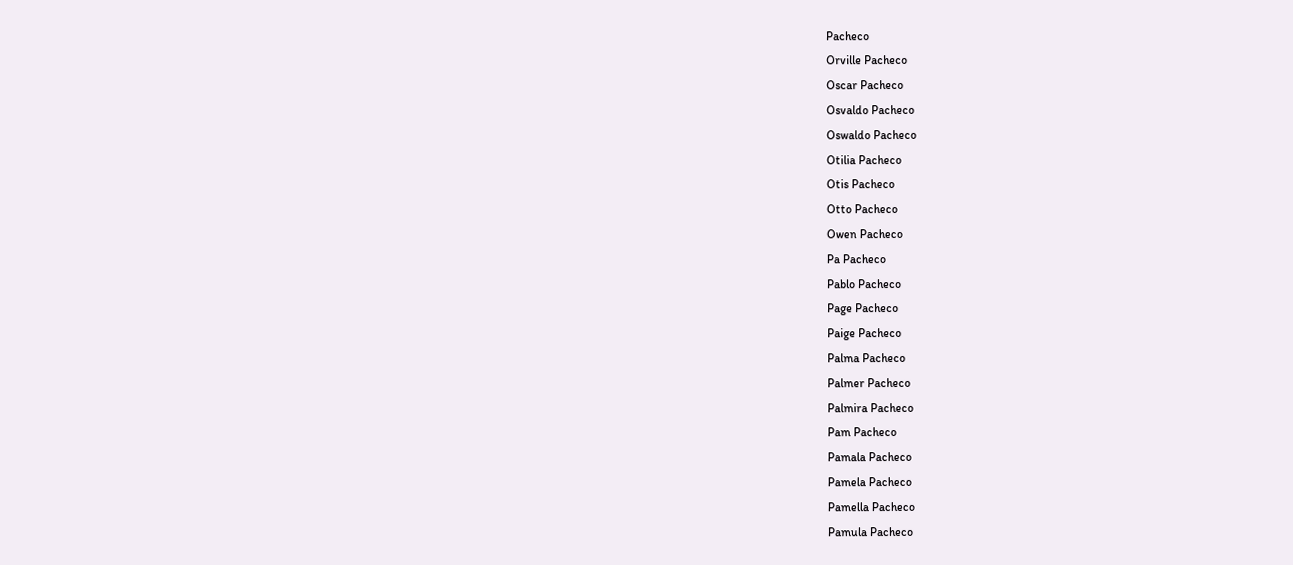Pacheco
Orville Pacheco
Oscar Pacheco
Osvaldo Pacheco
Oswaldo Pacheco
Otilia Pacheco
Otis Pacheco
Otto Pacheco
Owen Pacheco
Pa Pacheco
Pablo Pacheco
Page Pacheco
Paige Pacheco
Palma Pacheco
Palmer Pacheco
Palmira Pacheco
Pam Pacheco
Pamala Pacheco
Pamela Pacheco
Pamella Pacheco
Pamula Pacheco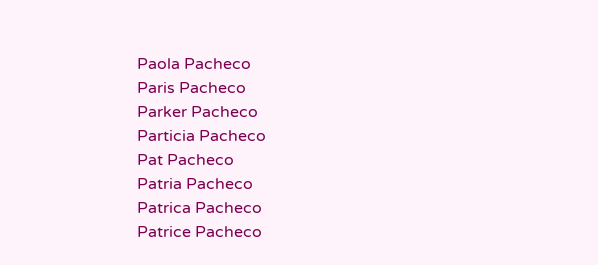Paola Pacheco
Paris Pacheco
Parker Pacheco
Particia Pacheco
Pat Pacheco
Patria Pacheco
Patrica Pacheco
Patrice Pacheco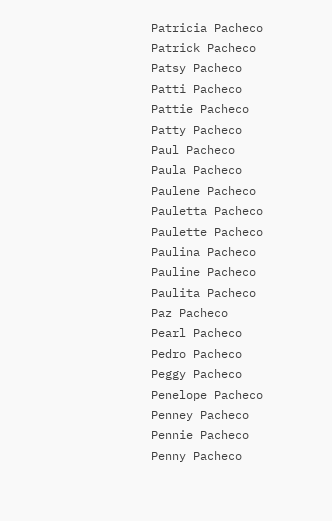Patricia Pacheco
Patrick Pacheco
Patsy Pacheco
Patti Pacheco
Pattie Pacheco
Patty Pacheco
Paul Pacheco
Paula Pacheco
Paulene Pacheco
Pauletta Pacheco
Paulette Pacheco
Paulina Pacheco
Pauline Pacheco
Paulita Pacheco
Paz Pacheco
Pearl Pacheco
Pedro Pacheco
Peggy Pacheco
Penelope Pacheco
Penney Pacheco
Pennie Pacheco
Penny Pacheco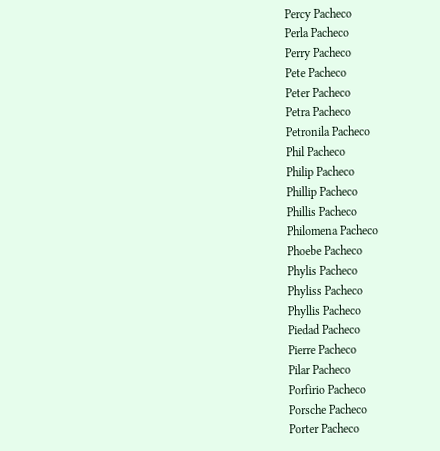Percy Pacheco
Perla Pacheco
Perry Pacheco
Pete Pacheco
Peter Pacheco
Petra Pacheco
Petronila Pacheco
Phil Pacheco
Philip Pacheco
Phillip Pacheco
Phillis Pacheco
Philomena Pacheco
Phoebe Pacheco
Phylis Pacheco
Phyliss Pacheco
Phyllis Pacheco
Piedad Pacheco
Pierre Pacheco
Pilar Pacheco
Porfirio Pacheco
Porsche Pacheco
Porter Pacheco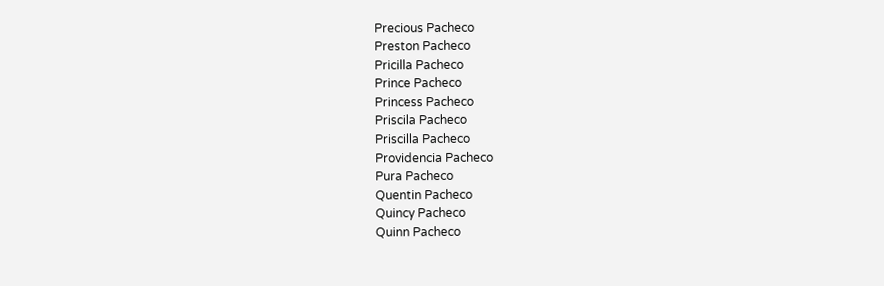Precious Pacheco
Preston Pacheco
Pricilla Pacheco
Prince Pacheco
Princess Pacheco
Priscila Pacheco
Priscilla Pacheco
Providencia Pacheco
Pura Pacheco
Quentin Pacheco
Quincy Pacheco
Quinn Pacheco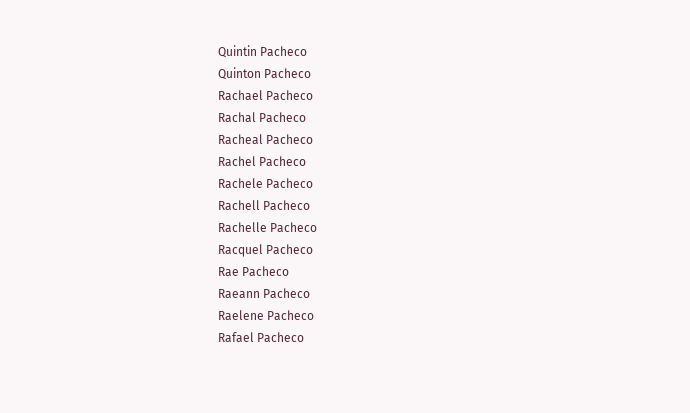Quintin Pacheco
Quinton Pacheco
Rachael Pacheco
Rachal Pacheco
Racheal Pacheco
Rachel Pacheco
Rachele Pacheco
Rachell Pacheco
Rachelle Pacheco
Racquel Pacheco
Rae Pacheco
Raeann Pacheco
Raelene Pacheco
Rafael Pacheco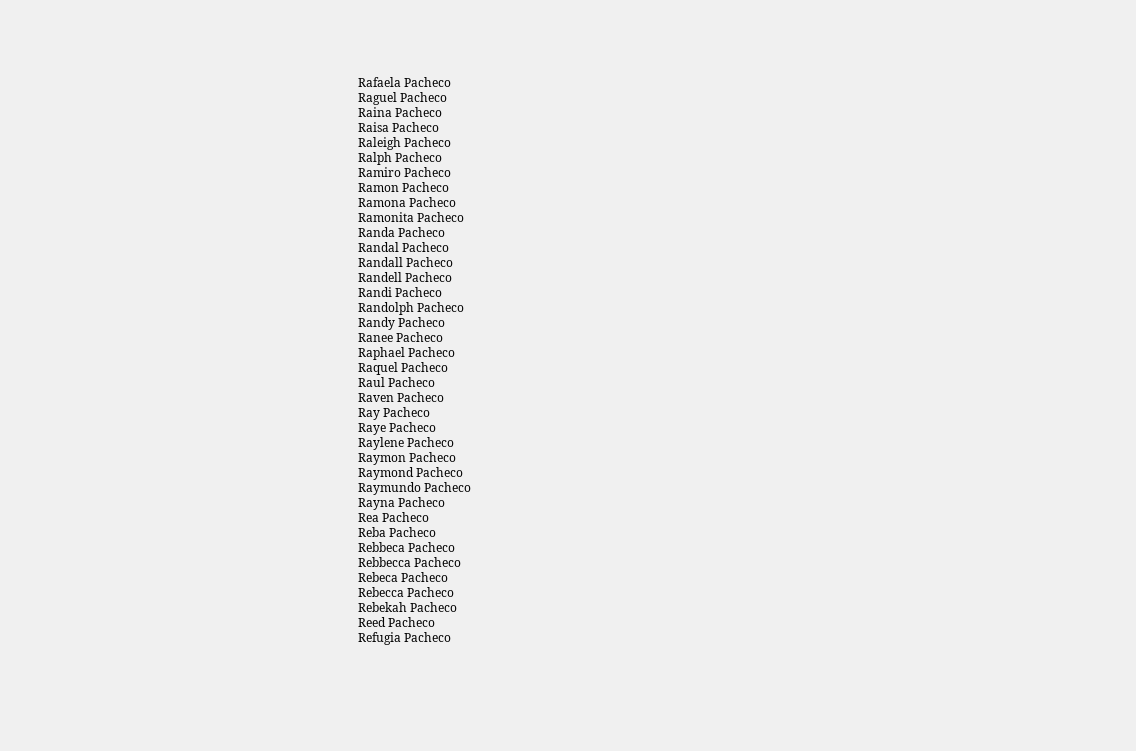Rafaela Pacheco
Raguel Pacheco
Raina Pacheco
Raisa Pacheco
Raleigh Pacheco
Ralph Pacheco
Ramiro Pacheco
Ramon Pacheco
Ramona Pacheco
Ramonita Pacheco
Randa Pacheco
Randal Pacheco
Randall Pacheco
Randell Pacheco
Randi Pacheco
Randolph Pacheco
Randy Pacheco
Ranee Pacheco
Raphael Pacheco
Raquel Pacheco
Raul Pacheco
Raven Pacheco
Ray Pacheco
Raye Pacheco
Raylene Pacheco
Raymon Pacheco
Raymond Pacheco
Raymundo Pacheco
Rayna Pacheco
Rea Pacheco
Reba Pacheco
Rebbeca Pacheco
Rebbecca Pacheco
Rebeca Pacheco
Rebecca Pacheco
Rebekah Pacheco
Reed Pacheco
Refugia Pacheco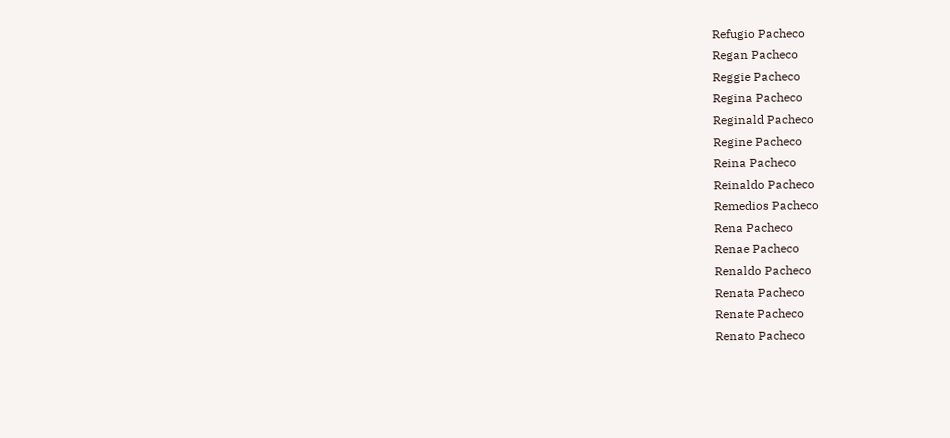Refugio Pacheco
Regan Pacheco
Reggie Pacheco
Regina Pacheco
Reginald Pacheco
Regine Pacheco
Reina Pacheco
Reinaldo Pacheco
Remedios Pacheco
Rena Pacheco
Renae Pacheco
Renaldo Pacheco
Renata Pacheco
Renate Pacheco
Renato Pacheco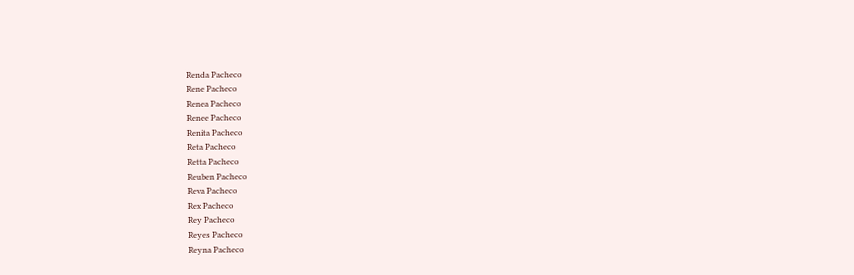Renda Pacheco
Rene Pacheco
Renea Pacheco
Renee Pacheco
Renita Pacheco
Reta Pacheco
Retta Pacheco
Reuben Pacheco
Reva Pacheco
Rex Pacheco
Rey Pacheco
Reyes Pacheco
Reyna Pacheco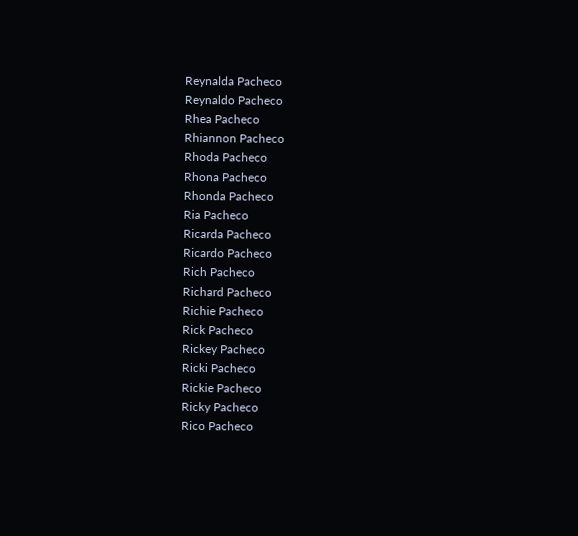Reynalda Pacheco
Reynaldo Pacheco
Rhea Pacheco
Rhiannon Pacheco
Rhoda Pacheco
Rhona Pacheco
Rhonda Pacheco
Ria Pacheco
Ricarda Pacheco
Ricardo Pacheco
Rich Pacheco
Richard Pacheco
Richie Pacheco
Rick Pacheco
Rickey Pacheco
Ricki Pacheco
Rickie Pacheco
Ricky Pacheco
Rico Pacheco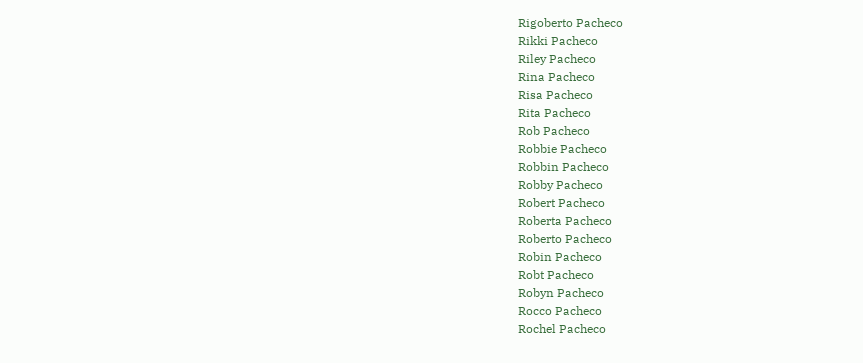Rigoberto Pacheco
Rikki Pacheco
Riley Pacheco
Rina Pacheco
Risa Pacheco
Rita Pacheco
Rob Pacheco
Robbie Pacheco
Robbin Pacheco
Robby Pacheco
Robert Pacheco
Roberta Pacheco
Roberto Pacheco
Robin Pacheco
Robt Pacheco
Robyn Pacheco
Rocco Pacheco
Rochel Pacheco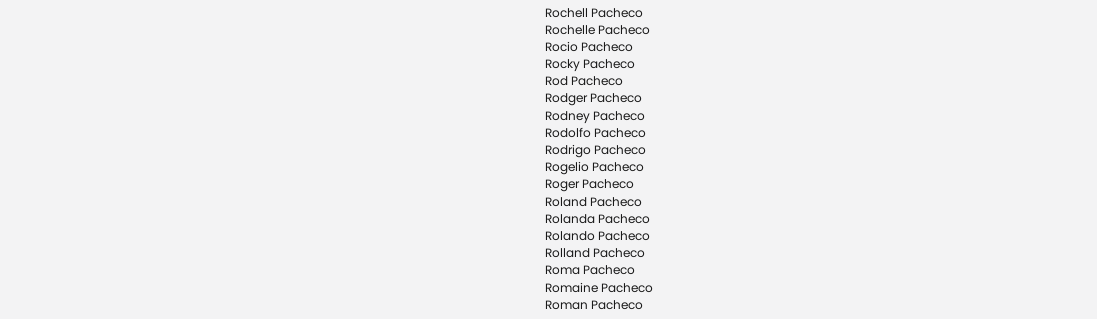Rochell Pacheco
Rochelle Pacheco
Rocio Pacheco
Rocky Pacheco
Rod Pacheco
Rodger Pacheco
Rodney Pacheco
Rodolfo Pacheco
Rodrigo Pacheco
Rogelio Pacheco
Roger Pacheco
Roland Pacheco
Rolanda Pacheco
Rolando Pacheco
Rolland Pacheco
Roma Pacheco
Romaine Pacheco
Roman Pacheco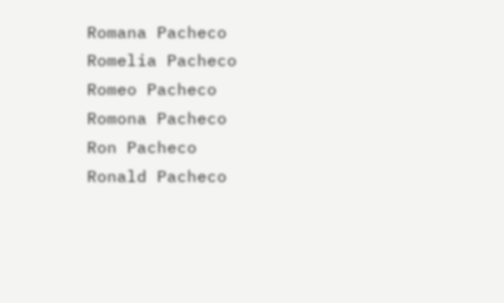Romana Pacheco
Romelia Pacheco
Romeo Pacheco
Romona Pacheco
Ron Pacheco
Ronald Pacheco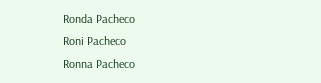Ronda Pacheco
Roni Pacheco
Ronna Pacheco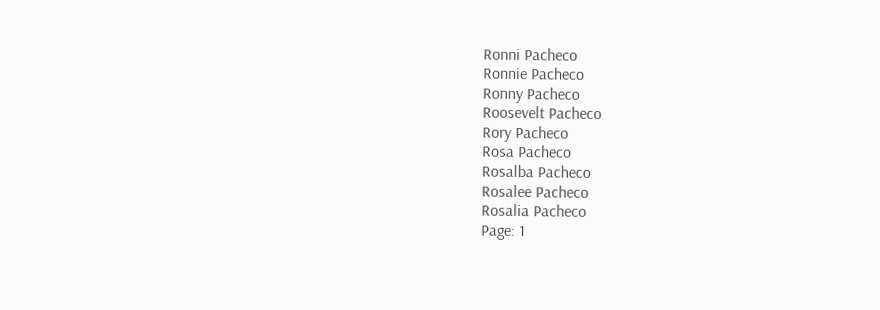Ronni Pacheco
Ronnie Pacheco
Ronny Pacheco
Roosevelt Pacheco
Rory Pacheco
Rosa Pacheco
Rosalba Pacheco
Rosalee Pacheco
Rosalia Pacheco
Page: 1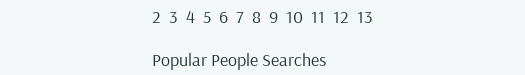2  3  4  5  6  7  8  9  10  11  12  13

Popular People Searches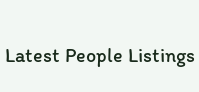Latest People Listings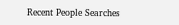Recent People Searches